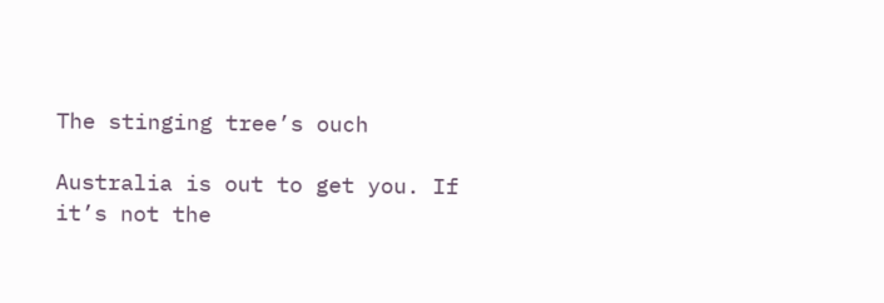The stinging tree’s ouch

Australia is out to get you. If it’s not the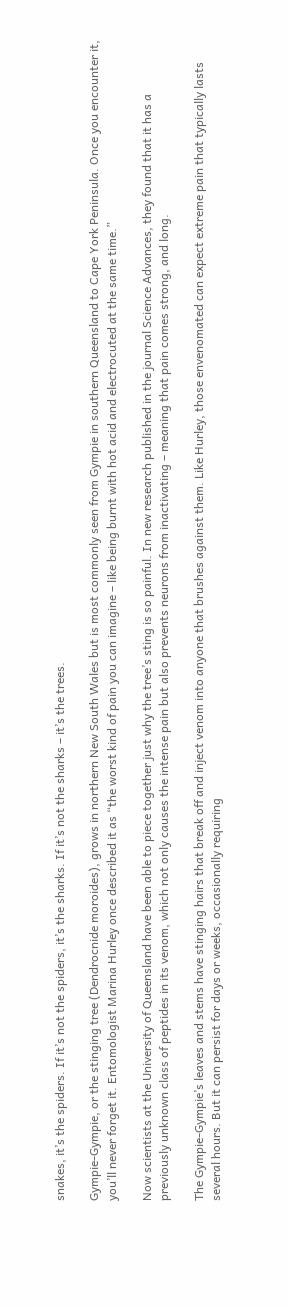snakes, it’s the spiders. If it’s not the spiders, it’s the sharks. If it’s not the sharks – it’s the trees.

Gympie-Gympie, or the stinging tree (Dendrocnide moroides), grows in northern New South Wales but is most commonly seen from Gympie in southern Queensland to Cape York Peninsula. Once you encounter it, you’ll never forget it. Entomologist Marina Hurley once described it as “the worst kind of pain you can imagine – like being burnt with hot acid and electrocuted at the same time.”

Now scientists at the University of Queensland have been able to piece together just why the tree’s sting is so painful. In new research published in the journal Science Advances, they found that it has a previously unknown class of peptides in its venom, which not only causes the intense pain but also prevents neurons from inactivating – meaning that pain comes strong, and long.

The Gympie-Gympie’s leaves and stems have stinging hairs that break off and inject venom into anyone that brushes against them. Like Hurley, those envenomated can expect extreme pain that typically lasts several hours. But it can persist for days or weeks, occasionally requiring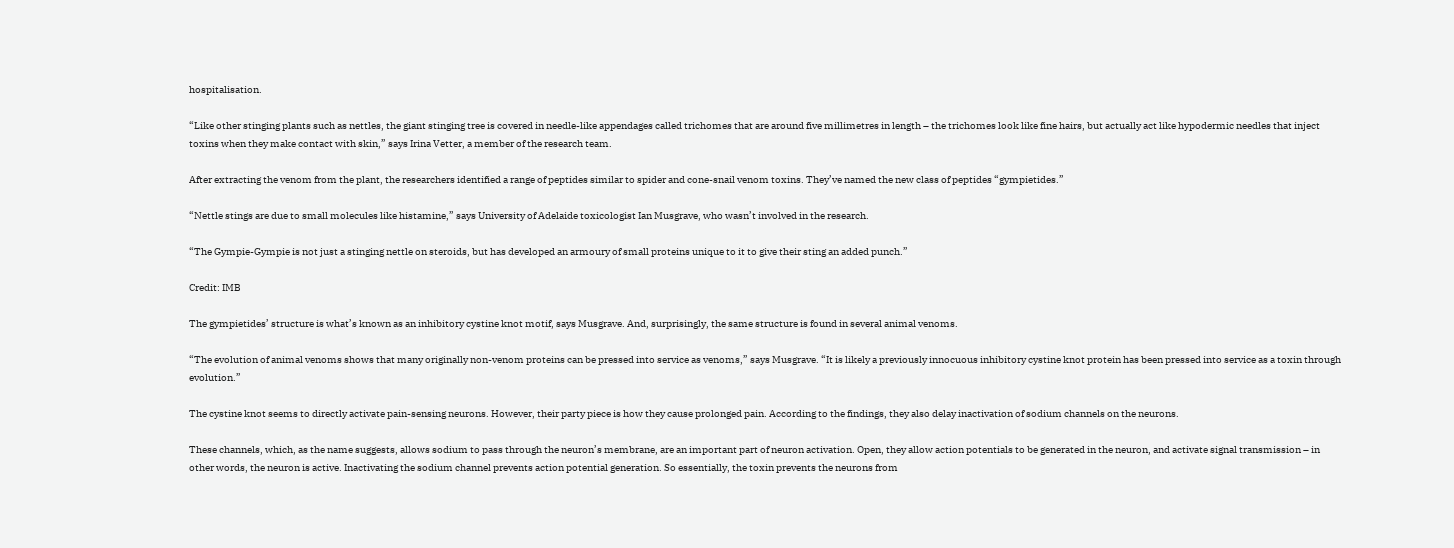hospitalisation.

“Like other stinging plants such as nettles, the giant stinging tree is covered in needle-like appendages called trichomes that are around five millimetres in length – the trichomes look like fine hairs, but actually act like hypodermic needles that inject toxins when they make contact with skin,” says Irina Vetter, a member of the research team.

After extracting the venom from the plant, the researchers identified a range of peptides similar to spider and cone-snail venom toxins. They’ve named the new class of peptides “gympietides.”

“Nettle stings are due to small molecules like histamine,” says University of Adelaide toxicologist Ian Musgrave, who wasn’t involved in the research.

“The Gympie-Gympie is not just a stinging nettle on steroids, but has developed an armoury of small proteins unique to it to give their sting an added punch.”

Credit: IMB

The gympietides’ structure is what’s known as an inhibitory cystine knot motif, says Musgrave. And, surprisingly, the same structure is found in several animal venoms.

“The evolution of animal venoms shows that many originally non-venom proteins can be pressed into service as venoms,” says Musgrave. “It is likely a previously innocuous inhibitory cystine knot protein has been pressed into service as a toxin through evolution.”

The cystine knot seems to directly activate pain-sensing neurons. However, their party piece is how they cause prolonged pain. According to the findings, they also delay inactivation of sodium channels on the neurons.

These channels, which, as the name suggests, allows sodium to pass through the neuron’s membrane, are an important part of neuron activation. Open, they allow action potentials to be generated in the neuron, and activate signal transmission – in other words, the neuron is active. Inactivating the sodium channel prevents action potential generation. So essentially, the toxin prevents the neurons from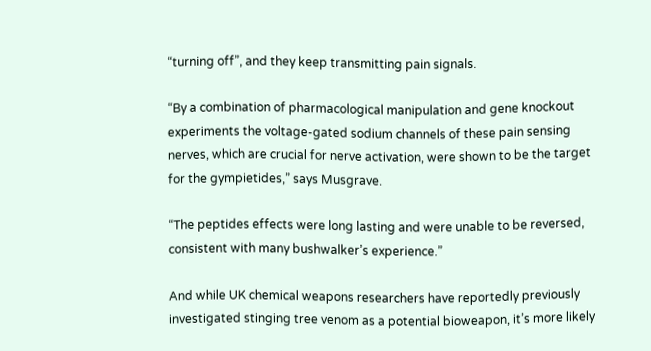“turning off”, and they keep transmitting pain signals.

“By a combination of pharmacological manipulation and gene knockout experiments the voltage-gated sodium channels of these pain sensing nerves, which are crucial for nerve activation, were shown to be the target for the gympietides,” says Musgrave.

“The peptides effects were long lasting and were unable to be reversed, consistent with many bushwalker’s experience.”

And while UK chemical weapons researchers have reportedly previously investigated stinging tree venom as a potential bioweapon, it’s more likely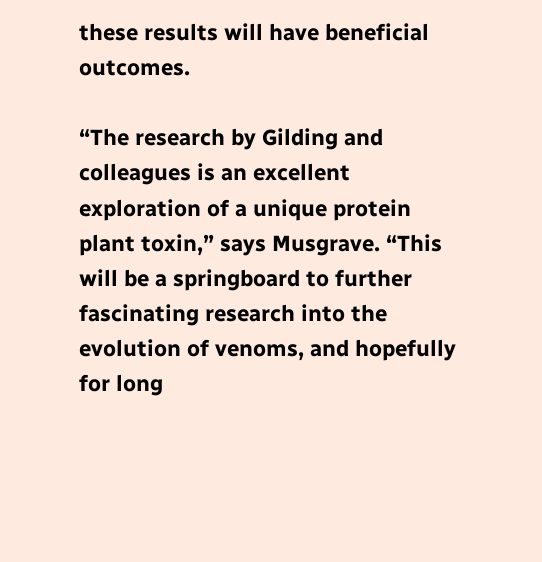these results will have beneficial outcomes.

“The research by Gilding and colleagues is an excellent exploration of a unique protein plant toxin,” says Musgrave. “This will be a springboard to further fascinating research into the evolution of venoms, and hopefully for long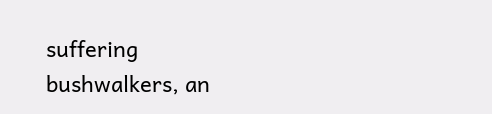suffering bushwalkers, an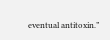eventual antitoxin.”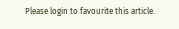Please login to favourite this article.